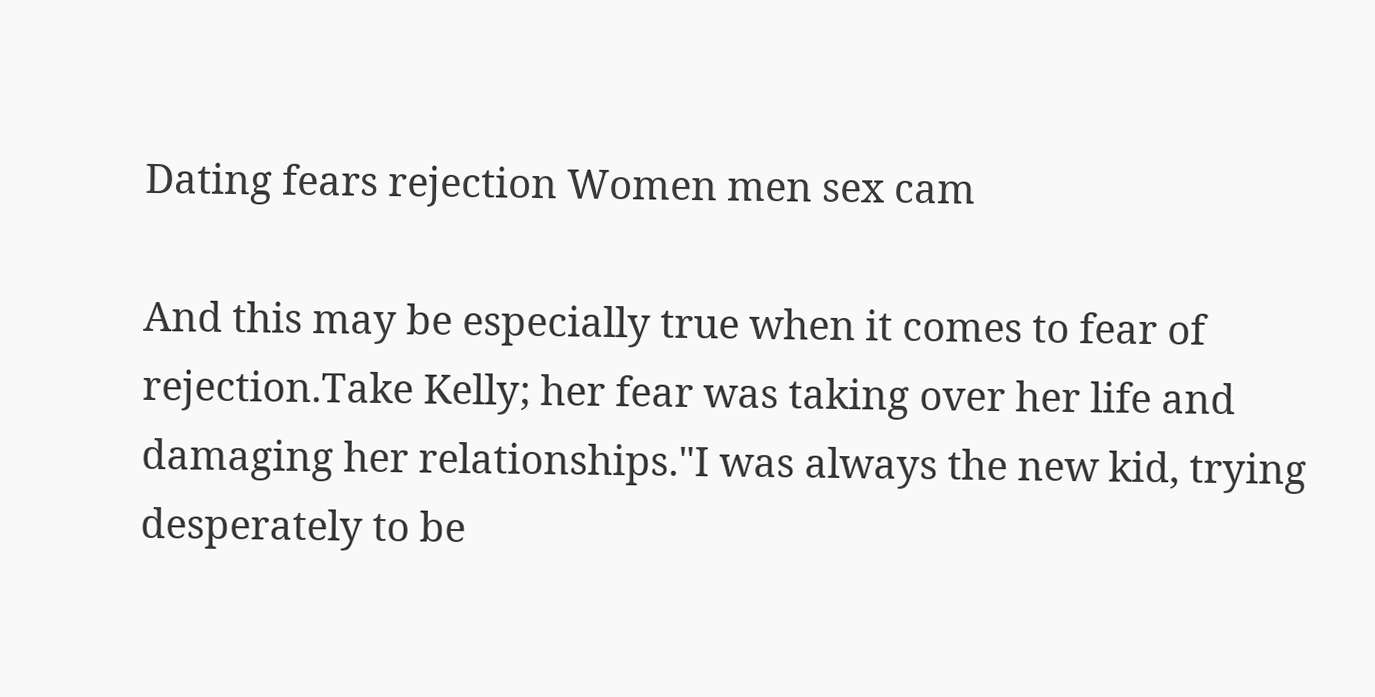Dating fears rejection Women men sex cam

And this may be especially true when it comes to fear of rejection.Take Kelly; her fear was taking over her life and damaging her relationships."I was always the new kid, trying desperately to be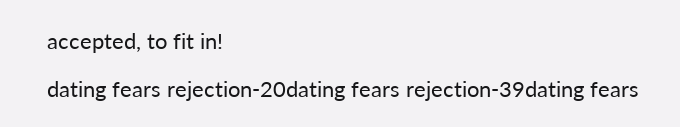accepted, to fit in!

dating fears rejection-20dating fears rejection-39dating fears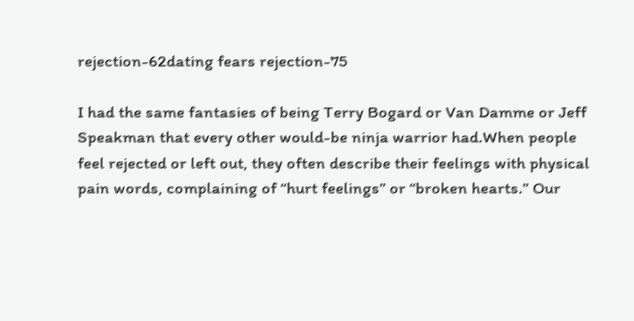rejection-62dating fears rejection-75

I had the same fantasies of being Terry Bogard or Van Damme or Jeff Speakman that every other would-be ninja warrior had.When people feel rejected or left out, they often describe their feelings with physical pain words, complaining of “hurt feelings” or “broken hearts.” Our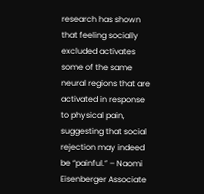research has shown that feeling socially excluded activates some of the same neural regions that are activated in response to physical pain, suggesting that social rejection may indeed be “painful.” – Naomi Eisenberger Associate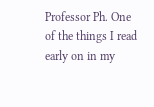Professor Ph. One of the things I read early on in my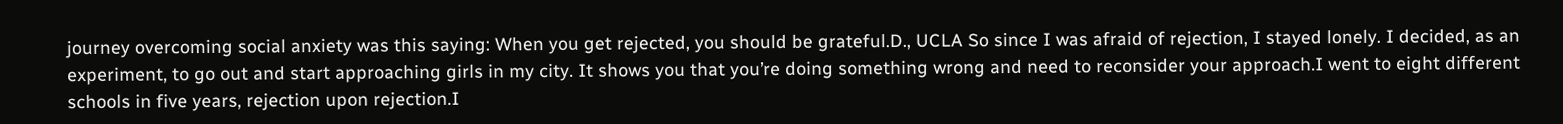journey overcoming social anxiety was this saying: When you get rejected, you should be grateful.D., UCLA So since I was afraid of rejection, I stayed lonely. I decided, as an experiment, to go out and start approaching girls in my city. It shows you that you’re doing something wrong and need to reconsider your approach.I went to eight different schools in five years, rejection upon rejection.I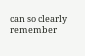can so clearly remember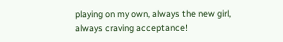playing on my own, always the new girl, always craving acceptance!